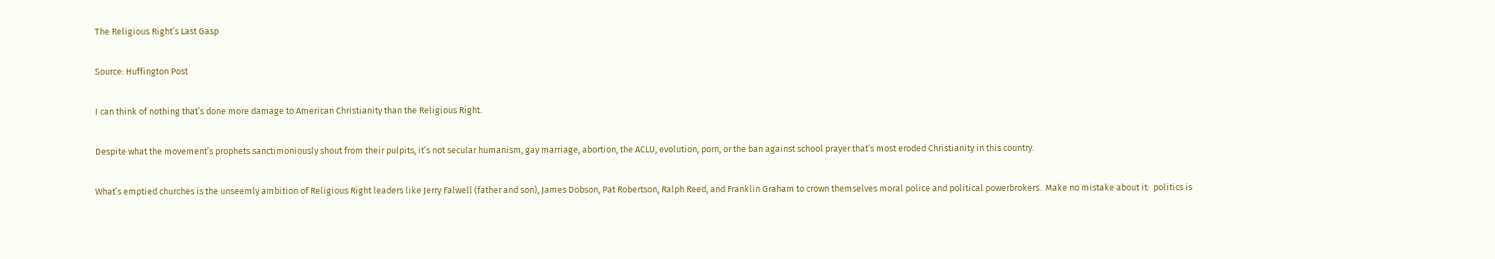The Religious Right’s Last Gasp

Source: Huffington Post

I can think of nothing that’s done more damage to American Christianity than the Religious Right.

Despite what the movement’s prophets sanctimoniously shout from their pulpits, it’s not secular humanism, gay marriage, abortion, the ACLU, evolution, porn, or the ban against school prayer that’s most eroded Christianity in this country.

What’s emptied churches is the unseemly ambition of Religious Right leaders like Jerry Falwell (father and son), James Dobson, Pat Robertson, Ralph Reed, and Franklin Graham to crown themselves moral police and political powerbrokers.  Make no mistake about it:  politics is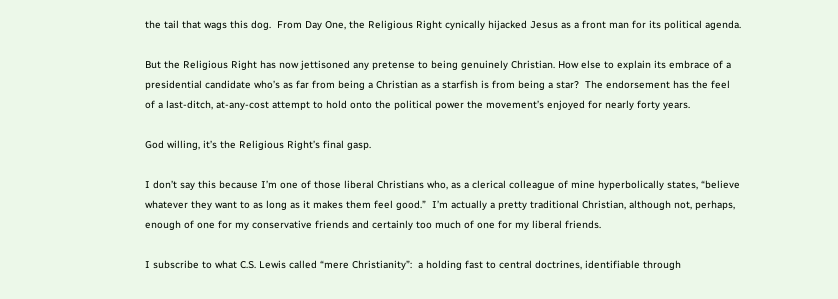the tail that wags this dog.  From Day One, the Religious Right cynically hijacked Jesus as a front man for its political agenda.

But the Religious Right has now jettisoned any pretense to being genuinely Christian. How else to explain its embrace of a presidential candidate who’s as far from being a Christian as a starfish is from being a star?  The endorsement has the feel of a last-ditch, at-any-cost attempt to hold onto the political power the movement’s enjoyed for nearly forty years.

God willing, it’s the Religious Right’s final gasp.

I don’t say this because I’m one of those liberal Christians who, as a clerical colleague of mine hyperbolically states, “believe whatever they want to as long as it makes them feel good.”  I’m actually a pretty traditional Christian, although not, perhaps, enough of one for my conservative friends and certainly too much of one for my liberal friends.

I subscribe to what C.S. Lewis called “mere Christianity”:  a holding fast to central doctrines, identifiable through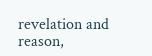revelation and reason,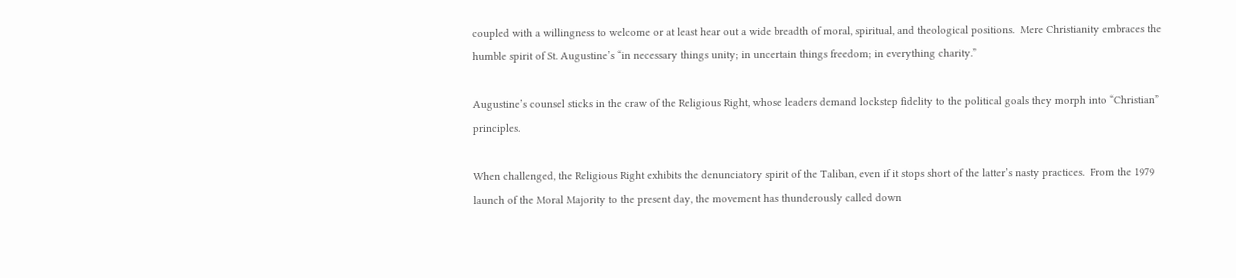coupled with a willingness to welcome or at least hear out a wide breadth of moral, spiritual, and theological positions.  Mere Christianity embraces the humble spirit of St. Augustine’s “in necessary things unity; in uncertain things freedom; in everything charity.”

Augustine’s counsel sticks in the craw of the Religious Right, whose leaders demand lockstep fidelity to the political goals they morph into “Christian” principles.

When challenged, the Religious Right exhibits the denunciatory spirit of the Taliban, even if it stops short of the latter’s nasty practices.  From the 1979 launch of the Moral Majority to the present day, the movement has thunderously called down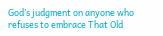God’s judgment on anyone who refuses to embrace That Old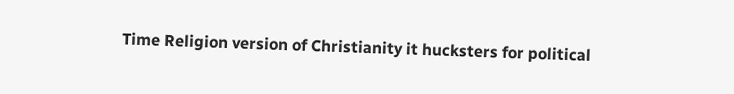Time Religion version of Christianity it hucksters for political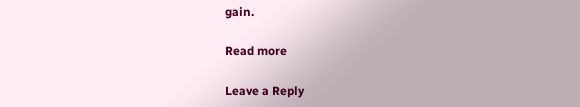gain.

Read more

Leave a Reply